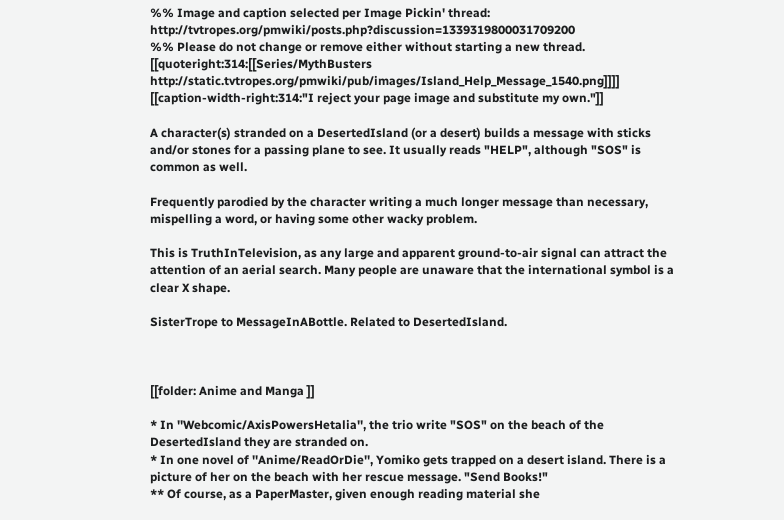%% Image and caption selected per Image Pickin' thread: http://tvtropes.org/pmwiki/posts.php?discussion=1339319800031709200
%% Please do not change or remove either without starting a new thread.
[[quoteright:314:[[Series/MythBusters http://static.tvtropes.org/pmwiki/pub/images/Island_Help_Message_1540.png]]]]
[[caption-width-right:314:"I reject your page image and substitute my own."]]

A character(s) stranded on a DesertedIsland (or a desert) builds a message with sticks and/or stones for a passing plane to see. It usually reads "HELP", although "SOS" is common as well.

Frequently parodied by the character writing a much longer message than necessary, mispelling a word, or having some other wacky problem.

This is TruthInTelevision, as any large and apparent ground-to-air signal can attract the attention of an aerial search. Many people are unaware that the international symbol is a clear X shape.

SisterTrope to MessageInABottle. Related to DesertedIsland.



[[folder: Anime and Manga ]]

* In ''Webcomic/AxisPowersHetalia'', the trio write "SOS" on the beach of the DesertedIsland they are stranded on.
* In one novel of ''Anime/ReadOrDie'', Yomiko gets trapped on a desert island. There is a picture of her on the beach with her rescue message. "Send Books!"
** Of course, as a PaperMaster, given enough reading material she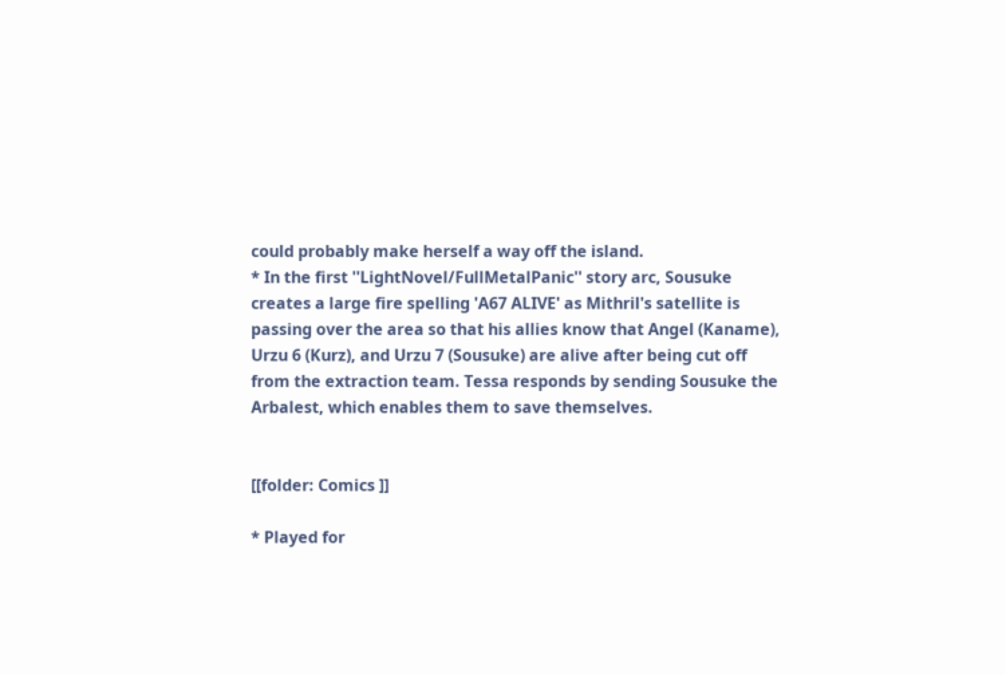could probably make herself a way off the island.
* In the first ''LightNovel/FullMetalPanic'' story arc, Sousuke creates a large fire spelling 'A67 ALIVE' as Mithril's satellite is passing over the area so that his allies know that Angel (Kaname), Urzu 6 (Kurz), and Urzu 7 (Sousuke) are alive after being cut off from the extraction team. Tessa responds by sending Sousuke the Arbalest, which enables them to save themselves.


[[folder: Comics ]]

* Played for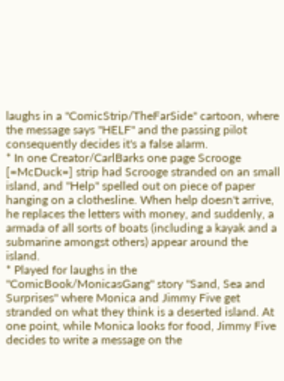laughs in a ''ComicStrip/TheFarSide'' cartoon, where the message says "HELF" and the passing pilot consequently decides it's a false alarm.
* In one Creator/CarlBarks one page Scrooge [=McDuck=] strip had Scrooge stranded on an small island, and "Help" spelled out on piece of paper hanging on a clothesline. When help doesn't arrive, he replaces the letters with money, and suddenly, a armada of all sorts of boats (including a kayak and a submarine amongst others) appear around the island.
* Played for laughs in the ''ComicBook/MonicasGang'' story "Sand, Sea and Surprises" where Monica and Jimmy Five get stranded on what they think is a deserted island. At one point, while Monica looks for food, Jimmy Five decides to write a message on the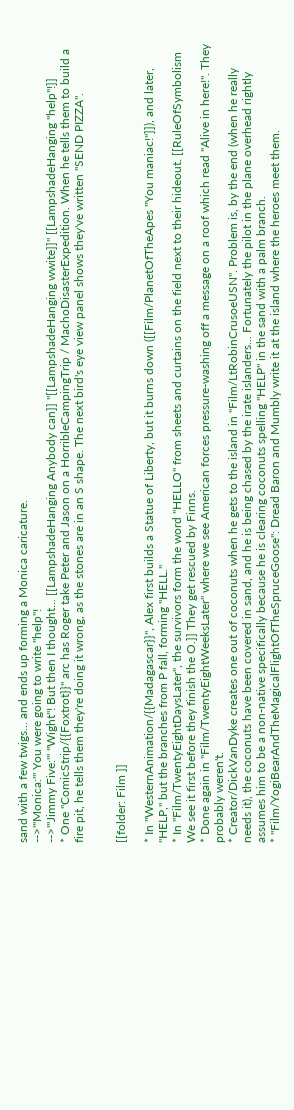sand with a few twigs... and ends up forming a Monica caricature.
-->'''Monica:''' You were going to write "help"!
-->'''Jimmy Five:''' ''Wight''! But then I thought... [[LampshadeHanging Anybody can]] ''[[LampshadeHanging wwite]]'' [[LampshadeHanging "help"!]]
* One ''ComicStrip/{{Foxtrot}}'' arc has Roger take Peter and Jason on a HorribleCampingTrip / MachoDisasterExpedition. When he tells them to build a fire pit, he tells them they're doing it wrong, as the stones are in an S shape. The next bird's eye view panel shows they've written "SEND PIZZA".


[[folder: Film ]]

* In ''WesternAnimation/{{Madagascar}}'', Alex first builds a Statue of Liberty, but it burns down ([[Film/PlanetOfTheApes "You maniac!"]]), and later, "HELP," but the branches from P fall, forming "HELL."
* In ''Film/TwentyEightDaysLater'', the survivors form the word "HELLO" from sheets and curtains on the field next to their hideout. [[RuleOfSymbolism We see it first before they finish the O.]] They get rescued by Finns.
* Done again in ''Film/TwentyEightWeeksLater'' where we see American forces pressure-washing off a message on a roof which read "Alive in here!". They probably weren't.
* Creator/DickVanDyke creates one out of coconuts when he gets to the island in ''Film/LtRobinCrusoeUSN''. Problem is, by the end (when he really needs it), the coconuts have been covered in sand, and he is being chased by the irate islanders... Fortunately the pilot in the plane overhead rightly assumes him to be a non-native specifically because he is clearing coconuts spelling "HELP" in the sand with a palm branch.
* ''Film/YogiBearAndTheMagicalFlightOfTheSpruceGoose'': Dread Baron and Mumbly write it at the island where the heroes meet them.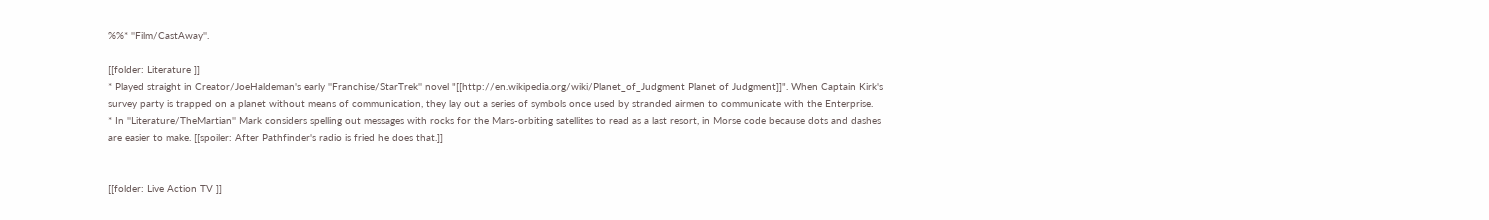%%* ''Film/CastAway''.

[[folder: Literature ]]
* Played straight in Creator/JoeHaldeman's early ''Franchise/StarTrek'' novel "[[http://en.wikipedia.org/wiki/Planet_of_Judgment Planet of Judgment]]". When Captain Kirk's survey party is trapped on a planet without means of communication, they lay out a series of symbols once used by stranded airmen to communicate with the Enterprise.
* In ''Literature/TheMartian'' Mark considers spelling out messages with rocks for the Mars-orbiting satellites to read as a last resort, in Morse code because dots and dashes are easier to make. [[spoiler: After Pathfinder's radio is fried he does that.]]


[[folder: Live Action TV ]]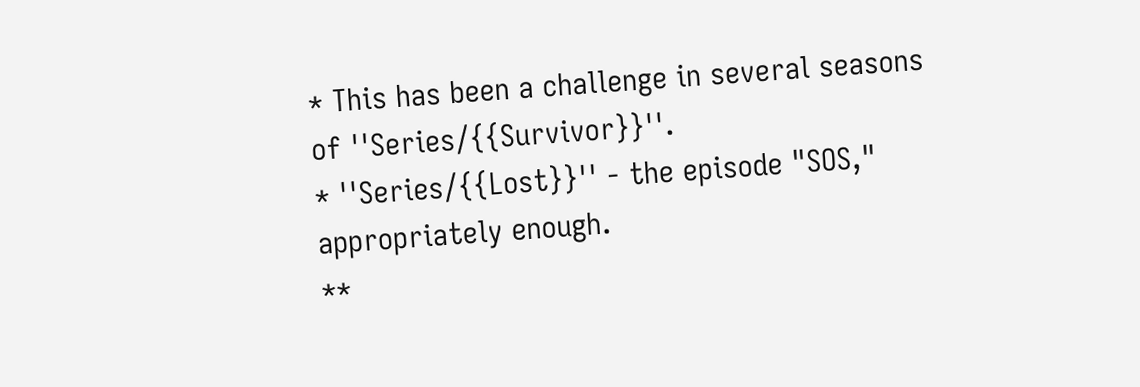* This has been a challenge in several seasons of ''Series/{{Survivor}}''.
* ''Series/{{Lost}}'' - the episode "SOS," appropriately enough.
**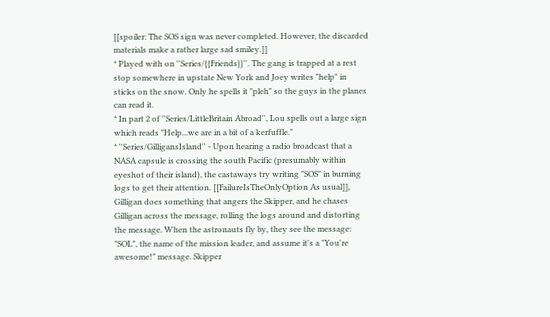[[spoiler: The SOS sign was never completed. However, the discarded materials make a rather large sad smiley.]]
* Played with on ''Series/{{Friends}}''. The gang is trapped at a rest stop somewhere in upstate New York and Joey writes "help" in sticks on the snow. Only he spells it "pleh" so the guys in the planes can read it.
* In part 2 of ''Series/LittleBritain Abroad'', Lou spells out a large sign which reads "Help...we are in a bit of a kerfuffle."
* ''Series/GilligansIsland'' - Upon hearing a radio broadcast that a NASA capsule is crossing the south Pacific (presumably within eyeshot of their island), the castaways try writing "SOS" in burning logs to get their attention. [[FailureIsTheOnlyOption As usual]], Gilligan does something that angers the Skipper, and he chases Gilligan across the message, rolling the logs around and distorting the message. When the astronauts fly by, they see the message: "SOL", the name of the mission leader, and assume it's a "You're awesome!" message. Skipper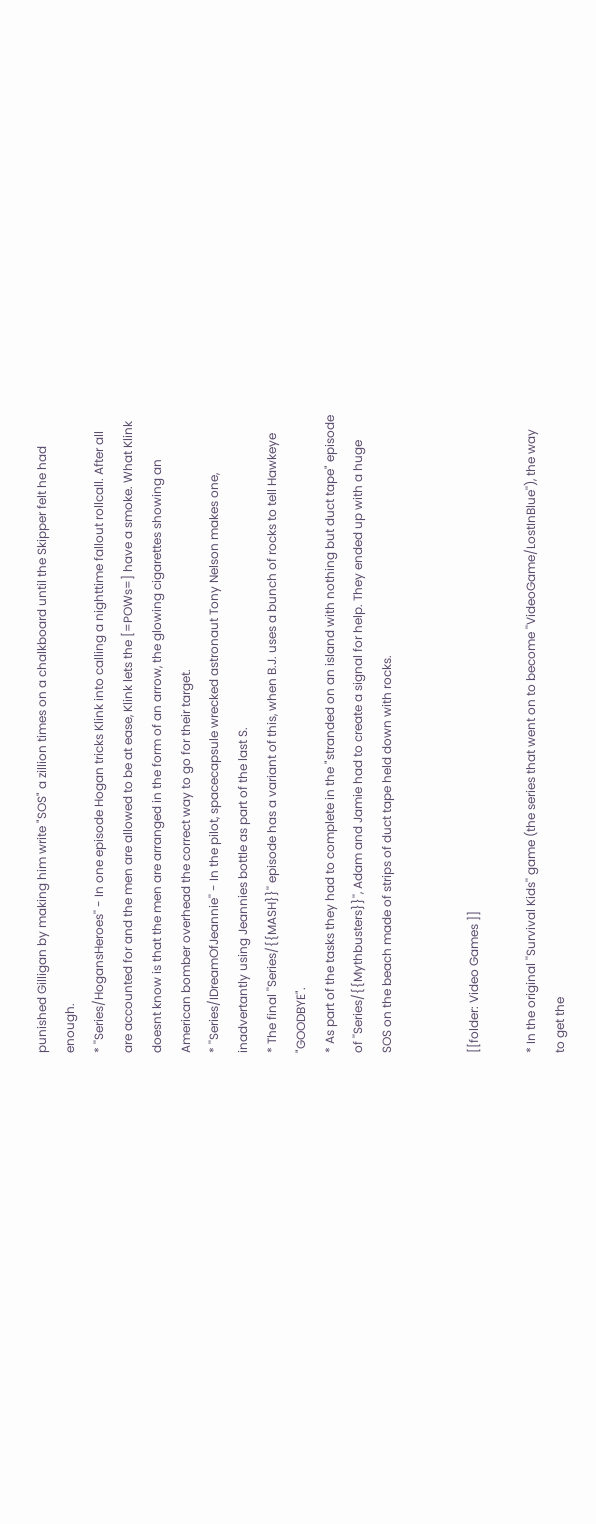punished Gilligan by making him write "SOS" a zillion times on a chalkboard until the Skipper felt he had enough.
* ''Series/HogansHeroes'' - In one episode Hogan tricks Klink into calling a nighttime fallout rollcall. After all are accounted for and the men are allowed to be at ease, Klink lets the [=POWs=] have a smoke. What Klink doesnt know is that the men are arranged in the form of an arrow, the glowing cigarettes showing an American bomber overhead the correct way to go for their target.
* ''Series/IDreamOfJeannie'' - In the pilot, spacecapsule wrecked astronaut Tony Nelson makes one, inadvertantly using Jeannies bottle as part of the last S.
* The final ''Series/{{MASH}}'' episode has a variant of this, when B.J. uses a bunch of rocks to tell Hawkeye "GOODBYE".
* As part of the tasks they had to complete in the "stranded on an island with nothing but duct tape" episode of ''Series/{{Mythbusters}}'', Adam and Jamie had to create a signal for help. They ended up with a huge SOS on the beach made of strips of duct tape held down with rocks.


[[folder: Video Games ]]

* In the original ''Survival Kids'' game (the series that went on to become ''VideoGame/LostInBlue''), the way to get the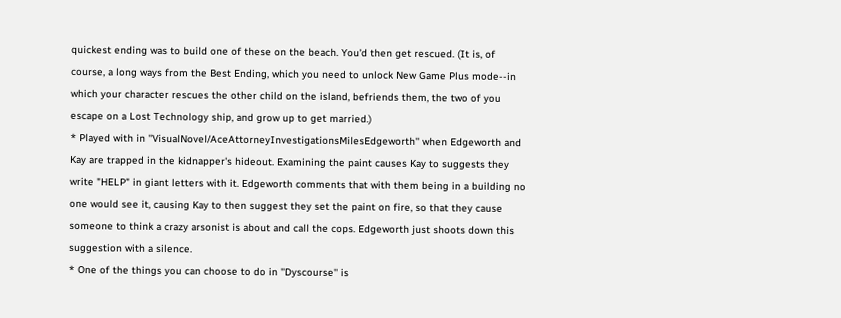quickest ending was to build one of these on the beach. You'd then get rescued. (It is, of course, a long ways from the Best Ending, which you need to unlock New Game Plus mode--in which your character rescues the other child on the island, befriends them, the two of you escape on a Lost Technology ship, and grow up to get married.)
* Played with in ''VisualNovel/AceAttorneyInvestigationsMilesEdgeworth'' when Edgeworth and Kay are trapped in the kidnapper's hideout. Examining the paint causes Kay to suggests they write "HELP" in giant letters with it. Edgeworth comments that with them being in a building no one would see it, causing Kay to then suggest they set the paint on fire, so that they cause someone to think a crazy arsonist is about and call the cops. Edgeworth just shoots down this suggestion with a silence.
* One of the things you can choose to do in ''Dyscourse'' is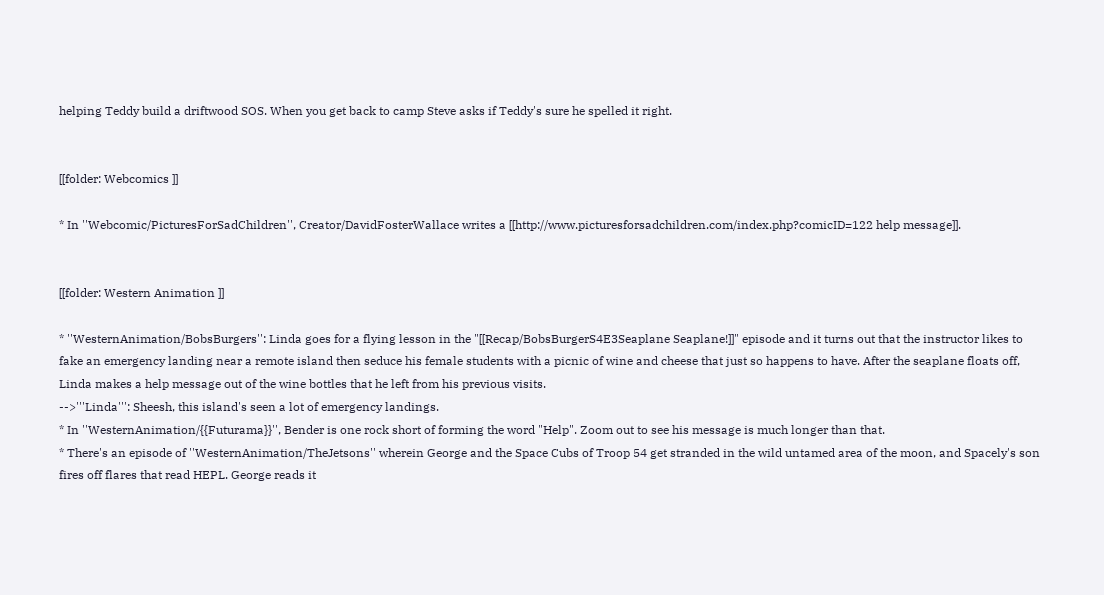helping Teddy build a driftwood SOS. When you get back to camp Steve asks if Teddy's sure he spelled it right.


[[folder: Webcomics ]]

* In ''Webcomic/PicturesForSadChildren'', Creator/DavidFosterWallace writes a [[http://www.picturesforsadchildren.com/index.php?comicID=122 help message]].


[[folder: Western Animation ]]

* ''WesternAnimation/BobsBurgers'': Linda goes for a flying lesson in the "[[Recap/BobsBurgerS4E3Seaplane Seaplane!]]" episode and it turns out that the instructor likes to fake an emergency landing near a remote island then seduce his female students with a picnic of wine and cheese that just so happens to have. After the seaplane floats off, Linda makes a help message out of the wine bottles that he left from his previous visits.
-->'''Linda''': Sheesh, this island's seen a lot of emergency landings.
* In ''WesternAnimation/{{Futurama}}'', Bender is one rock short of forming the word "Help". Zoom out to see his message is much longer than that.
* There's an episode of ''WesternAnimation/TheJetsons'' wherein George and the Space Cubs of Troop 54 get stranded in the wild untamed area of the moon, and Spacely's son fires off flares that read HEPL. George reads it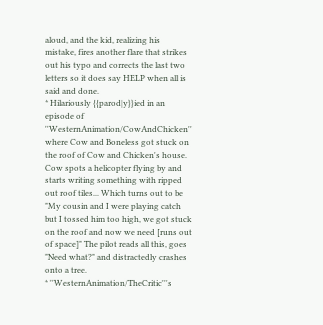aloud, and the kid, realizing his mistake, fires another flare that strikes out his typo and corrects the last two letters so it does say HELP when all is said and done.
* Hilariously {{parod|y}}ied in an episode of ''WesternAnimation/CowAndChicken'' where Cow and Boneless got stuck on the roof of Cow and Chicken's house. Cow spots a helicopter flying by and starts writing something with ripped out roof tiles... Which turns out to be "My cousin and I were playing catch but I tossed him too high, we got stuck on the roof and now we need [runs out of space]" The pilot reads all this, goes "Need what?" and distractedly crashes onto a tree.
* ''WesternAnimation/TheCritic'''s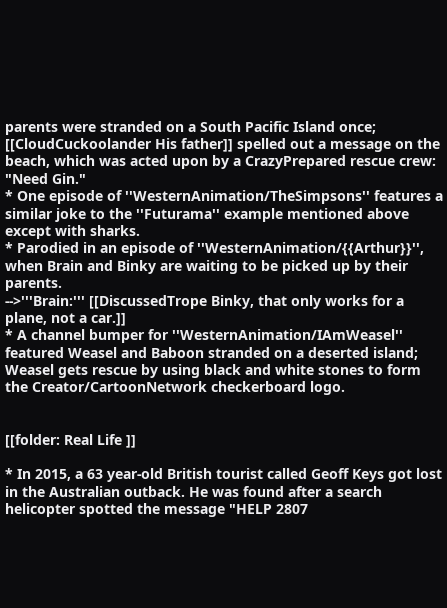parents were stranded on a South Pacific Island once; [[CloudCuckoolander His father]] spelled out a message on the beach, which was acted upon by a CrazyPrepared rescue crew: "Need Gin."
* One episode of ''WesternAnimation/TheSimpsons'' features a similar joke to the ''Futurama'' example mentioned above except with sharks.
* Parodied in an episode of ''WesternAnimation/{{Arthur}}'', when Brain and Binky are waiting to be picked up by their parents.
-->'''Brain:''' [[DiscussedTrope Binky, that only works for a plane, not a car.]]
* A channel bumper for ''WesternAnimation/IAmWeasel'' featured Weasel and Baboon stranded on a deserted island; Weasel gets rescue by using black and white stones to form the Creator/CartoonNetwork checkerboard logo.


[[folder: Real Life ]]

* In 2015, a 63 year-old British tourist called Geoff Keys got lost in the Australian outback. He was found after a search helicopter spotted the message "HELP 2807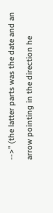-->" (the latter parts was the date and an arrow pointing in the direction he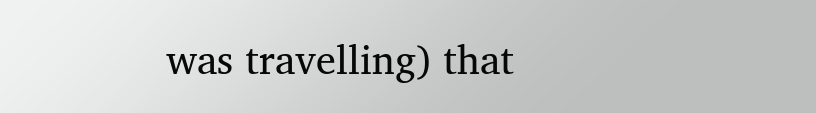was travelling) that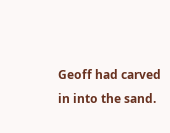Geoff had carved in into the sand.